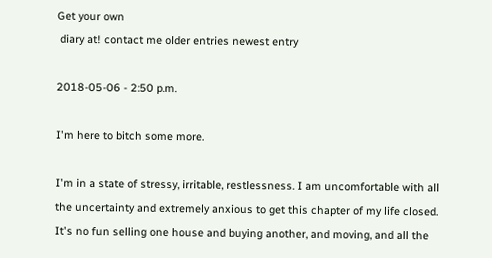Get your own
 diary at! contact me older entries newest entry

2018-05-06 - 2:50 p.m.

I'm here to bitch some more.

I'm in a state of stressy, irritable, restlessness. I am uncomfortable with all the uncertainty and extremely anxious to get this chapter of my life closed. It's no fun selling one house and buying another, and moving, and all the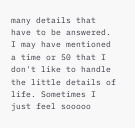many details that have to be answered. I may have mentioned a time or 50 that I don't like to handle the little details of life. Sometimes I just feel sooooo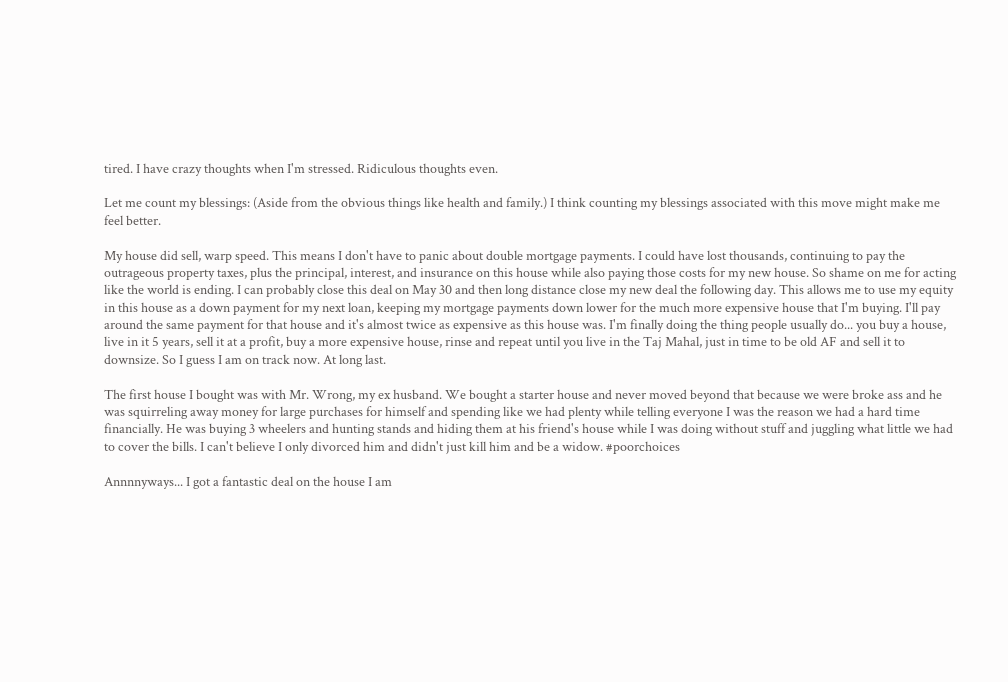tired. I have crazy thoughts when I'm stressed. Ridiculous thoughts even.

Let me count my blessings: (Aside from the obvious things like health and family.) I think counting my blessings associated with this move might make me feel better.

My house did sell, warp speed. This means I don't have to panic about double mortgage payments. I could have lost thousands, continuing to pay the outrageous property taxes, plus the principal, interest, and insurance on this house while also paying those costs for my new house. So shame on me for acting like the world is ending. I can probably close this deal on May 30 and then long distance close my new deal the following day. This allows me to use my equity in this house as a down payment for my next loan, keeping my mortgage payments down lower for the much more expensive house that I'm buying. I'll pay around the same payment for that house and it's almost twice as expensive as this house was. I'm finally doing the thing people usually do... you buy a house, live in it 5 years, sell it at a profit, buy a more expensive house, rinse and repeat until you live in the Taj Mahal, just in time to be old AF and sell it to downsize. So I guess I am on track now. At long last.

The first house I bought was with Mr. Wrong, my ex husband. We bought a starter house and never moved beyond that because we were broke ass and he was squirreling away money for large purchases for himself and spending like we had plenty while telling everyone I was the reason we had a hard time financially. He was buying 3 wheelers and hunting stands and hiding them at his friend's house while I was doing without stuff and juggling what little we had to cover the bills. I can't believe I only divorced him and didn't just kill him and be a widow. #poorchoices

Annnnyways... I got a fantastic deal on the house I am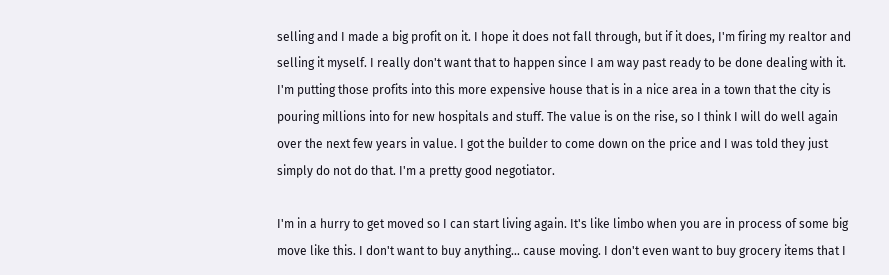selling and I made a big profit on it. I hope it does not fall through, but if it does, I'm firing my realtor and selling it myself. I really don't want that to happen since I am way past ready to be done dealing with it. I'm putting those profits into this more expensive house that is in a nice area in a town that the city is pouring millions into for new hospitals and stuff. The value is on the rise, so I think I will do well again over the next few years in value. I got the builder to come down on the price and I was told they just simply do not do that. I'm a pretty good negotiator.

I'm in a hurry to get moved so I can start living again. It's like limbo when you are in process of some big move like this. I don't want to buy anything... cause moving. I don't even want to buy grocery items that I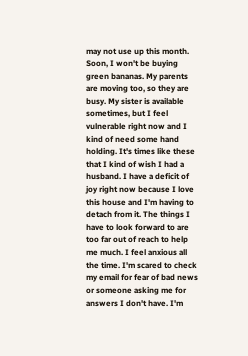may not use up this month. Soon, I won't be buying green bananas. My parents are moving too, so they are busy. My sister is available sometimes, but I feel vulnerable right now and I kind of need some hand holding. It's times like these that I kind of wish I had a husband. I have a deficit of joy right now because I love this house and I'm having to detach from it. The things I have to look forward to are too far out of reach to help me much. I feel anxious all the time. I'm scared to check my email for fear of bad news or someone asking me for answers I don't have. I'm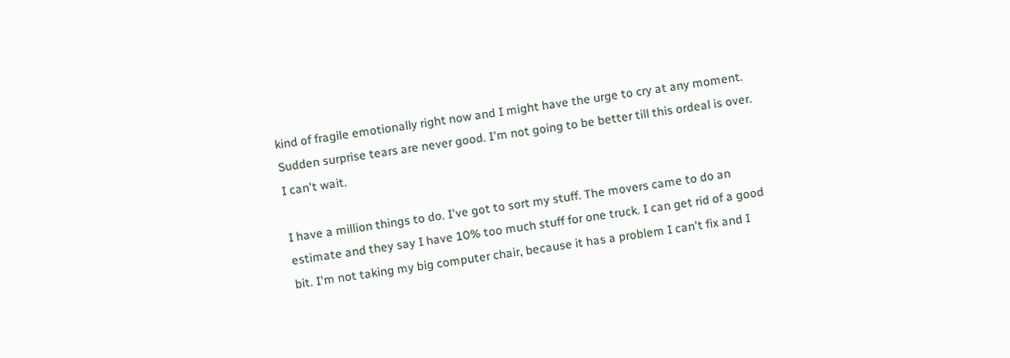kind of fragile emotionally right now and I might have the urge to cry at any moment. Sudden surprise tears are never good. I'm not going to be better till this ordeal is over. I can't wait.

I have a million things to do. I've got to sort my stuff. The movers came to do an estimate and they say I have 10% too much stuff for one truck. I can get rid of a good bit. I'm not taking my big computer chair, because it has a problem I can't fix and I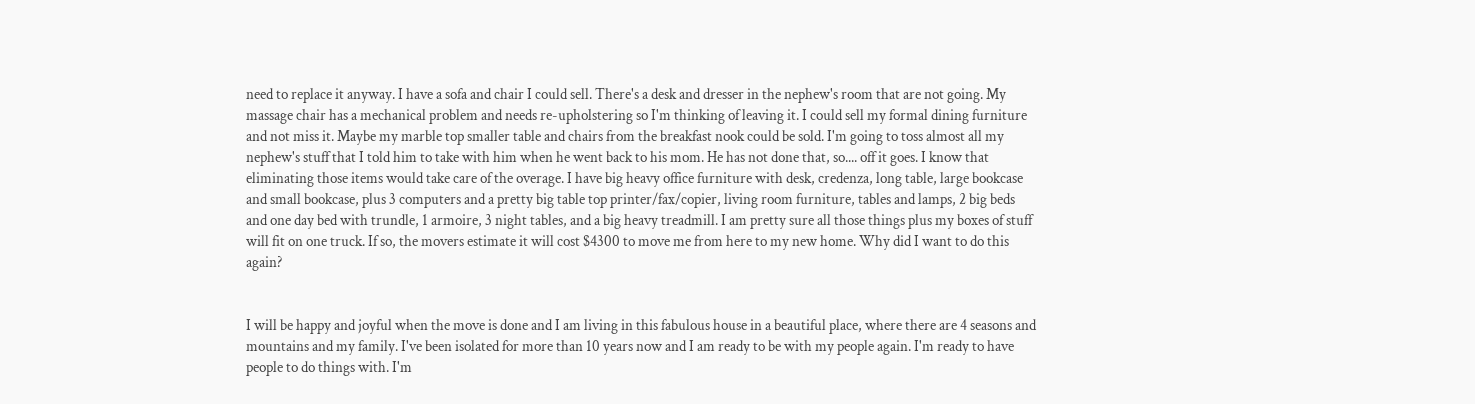need to replace it anyway. I have a sofa and chair I could sell. There's a desk and dresser in the nephew's room that are not going. My massage chair has a mechanical problem and needs re-upholstering so I'm thinking of leaving it. I could sell my formal dining furniture and not miss it. Maybe my marble top smaller table and chairs from the breakfast nook could be sold. I'm going to toss almost all my nephew's stuff that I told him to take with him when he went back to his mom. He has not done that, so.... off it goes. I know that eliminating those items would take care of the overage. I have big heavy office furniture with desk, credenza, long table, large bookcase and small bookcase, plus 3 computers and a pretty big table top printer/fax/copier, living room furniture, tables and lamps, 2 big beds and one day bed with trundle, 1 armoire, 3 night tables, and a big heavy treadmill. I am pretty sure all those things plus my boxes of stuff will fit on one truck. If so, the movers estimate it will cost $4300 to move me from here to my new home. Why did I want to do this again?


I will be happy and joyful when the move is done and I am living in this fabulous house in a beautiful place, where there are 4 seasons and mountains and my family. I've been isolated for more than 10 years now and I am ready to be with my people again. I'm ready to have people to do things with. I'm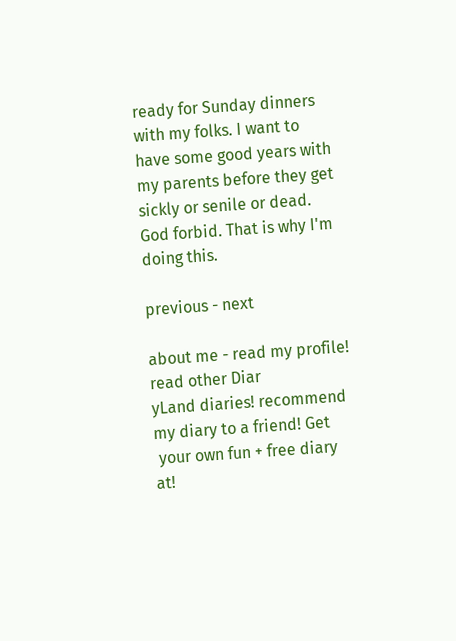ready for Sunday dinners with my folks. I want to have some good years with my parents before they get sickly or senile or dead. God forbid. That is why I'm doing this.

previous - next

about me - read my profile! read other Diar
yLand diaries! recommend my diary to a friend! Get
 your own fun + free diary at!